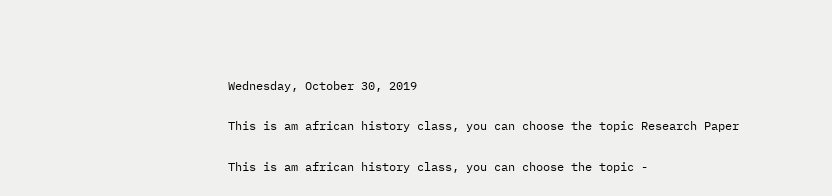Wednesday, October 30, 2019

This is am african history class, you can choose the topic Research Paper

This is am african history class, you can choose the topic -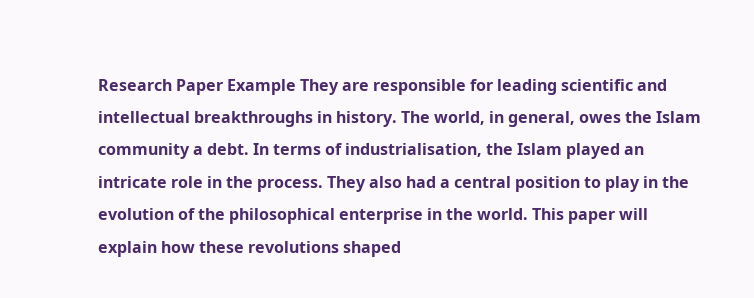Research Paper Example They are responsible for leading scientific and intellectual breakthroughs in history. The world, in general, owes the Islam community a debt. In terms of industrialisation, the Islam played an intricate role in the process. They also had a central position to play in the evolution of the philosophical enterprise in the world. This paper will explain how these revolutions shaped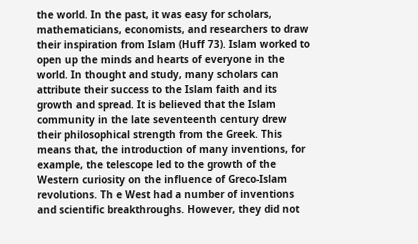the world. In the past, it was easy for scholars, mathematicians, economists, and researchers to draw their inspiration from Islam (Huff 73). Islam worked to open up the minds and hearts of everyone in the world. In thought and study, many scholars can attribute their success to the Islam faith and its growth and spread. It is believed that the Islam community in the late seventeenth century drew their philosophical strength from the Greek. This means that, the introduction of many inventions, for example, the telescope led to the growth of the Western curiosity on the influence of Greco-Islam revolutions. Th e West had a number of inventions and scientific breakthroughs. However, they did not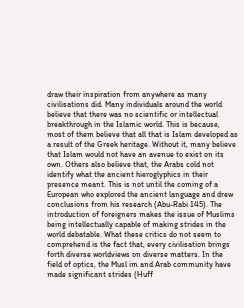draw their inspiration from anywhere as many civilisations did. Many individuals around the world believe that there was no scientific or intellectual breakthrough in the Islamic world. This is because, most of them believe that all that is Islam developed as a result of the Greek heritage. Without it, many believe that Islam would not have an avenue to exist on its own. Others also believe that, the Arabs cold not identify what the ancient hieroglyphics in their presence meant. This is not until the coming of a European who explored the ancient language and drew conclusions from his research (Abu-Rabi 145). The introduction of foreigners makes the issue of Muslims being intellectually capable of making strides in the world debatable. What these critics do not seem to comprehend is the fact that, every civilisation brings forth diverse worldviews on diverse matters. In the field of optics, the Musl im and Arab community have made significant strides (Huff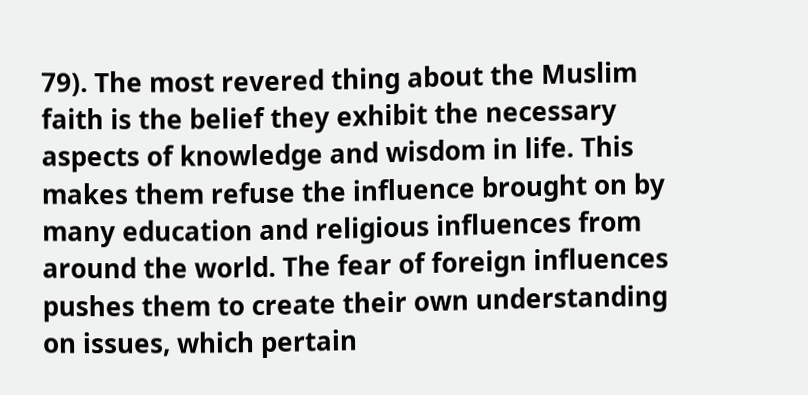79). The most revered thing about the Muslim faith is the belief they exhibit the necessary aspects of knowledge and wisdom in life. This makes them refuse the influence brought on by many education and religious influences from around the world. The fear of foreign influences pushes them to create their own understanding on issues, which pertain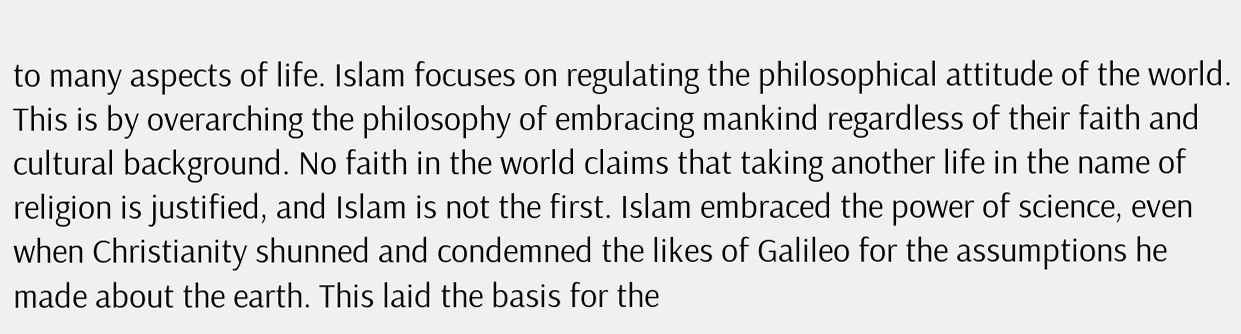to many aspects of life. Islam focuses on regulating the philosophical attitude of the world. This is by overarching the philosophy of embracing mankind regardless of their faith and cultural background. No faith in the world claims that taking another life in the name of religion is justified, and Islam is not the first. Islam embraced the power of science, even when Christianity shunned and condemned the likes of Galileo for the assumptions he made about the earth. This laid the basis for the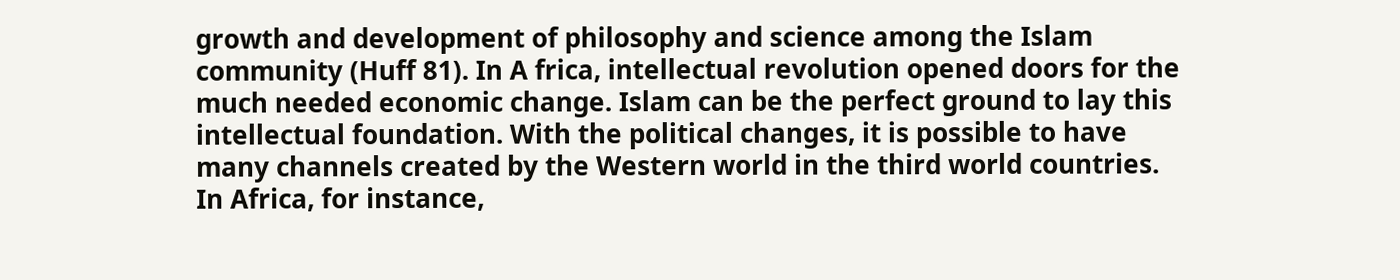growth and development of philosophy and science among the Islam community (Huff 81). In A frica, intellectual revolution opened doors for the much needed economic change. Islam can be the perfect ground to lay this intellectual foundation. With the political changes, it is possible to have many channels created by the Western world in the third world countries. In Africa, for instance,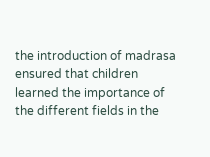the introduction of madrasa ensured that children learned the importance of the different fields in the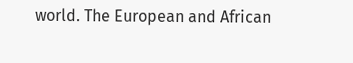world. The European and African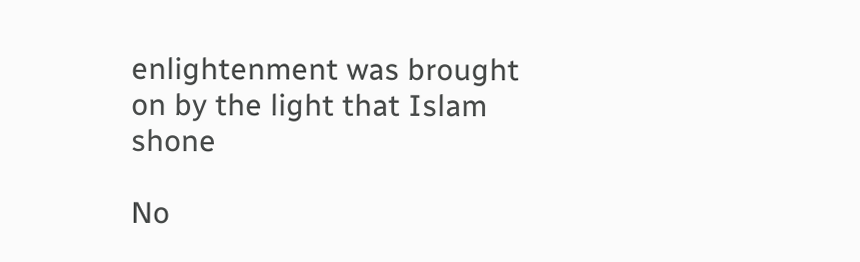enlightenment was brought on by the light that Islam shone

No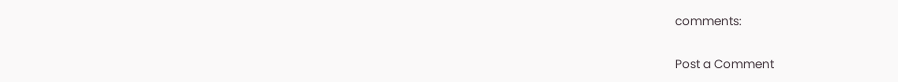comments:

Post a Comment